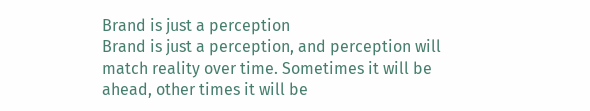Brand is just a perception
Brand is just a perception, and perception will match reality over time. Sometimes it will be ahead, other times it will be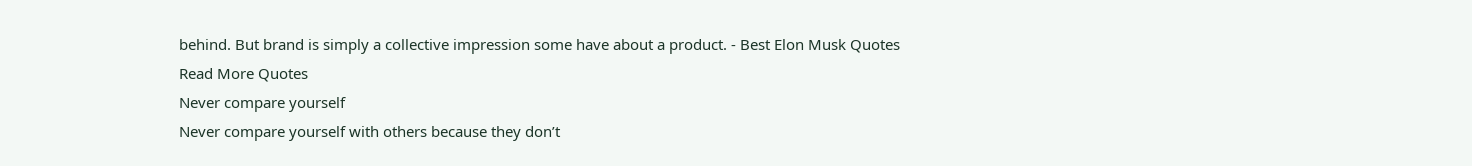behind. But brand is simply a collective impression some have about a product. - Best Elon Musk Quotes
Read More Quotes
Never compare yourself
Never compare yourself with others because they don’t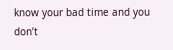know your bad time and you don’t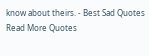know about theirs. - Best Sad Quotes
Read More Quotes